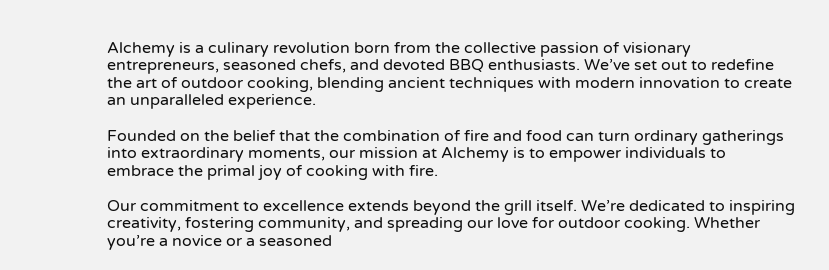Alchemy is a culinary revolution born from the collective passion of visionary entrepreneurs, seasoned chefs, and devoted BBQ enthusiasts. We’ve set out to redefine the art of outdoor cooking, blending ancient techniques with modern innovation to create an unparalleled experience.

Founded on the belief that the combination of fire and food can turn ordinary gatherings into extraordinary moments, our mission at Alchemy is to empower individuals to embrace the primal joy of cooking with fire.

Our commitment to excellence extends beyond the grill itself. We’re dedicated to inspiring creativity, fostering community, and spreading our love for outdoor cooking. Whether you’re a novice or a seasoned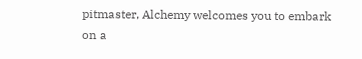pitmaster, Alchemy welcomes you to embark on a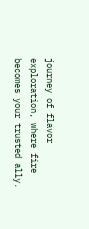journey of flavor exploration, where fire becomes your trusted ally.